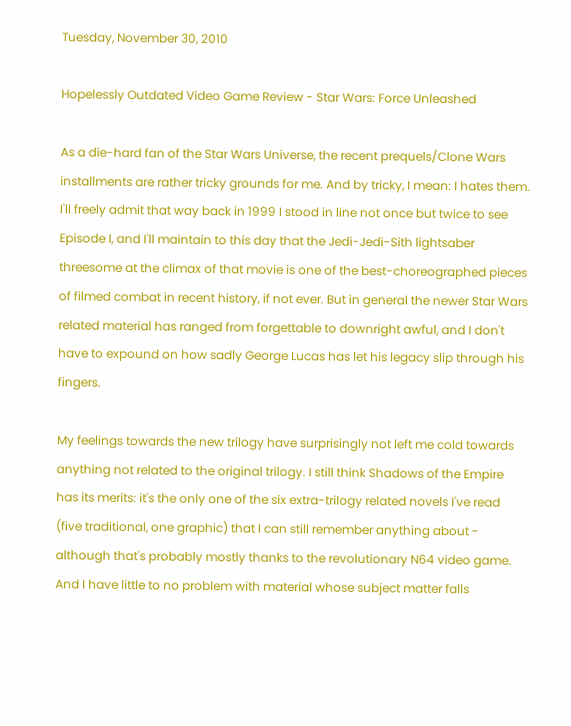Tuesday, November 30, 2010

Hopelessly Outdated Video Game Review - Star Wars: Force Unleashed

As a die-hard fan of the Star Wars Universe, the recent prequels/Clone Wars installments are rather tricky grounds for me. And by tricky, I mean: I hates them. I'll freely admit that way back in 1999 I stood in line not once but twice to see Episode I, and I'll maintain to this day that the Jedi-Jedi-Sith lightsaber threesome at the climax of that movie is one of the best-choreographed pieces of filmed combat in recent history, if not ever. But in general the newer Star Wars related material has ranged from forgettable to downright awful, and I don't have to expound on how sadly George Lucas has let his legacy slip through his fingers.

My feelings towards the new trilogy have surprisingly not left me cold towards anything not related to the original trilogy. I still think Shadows of the Empire has its merits: it's the only one of the six extra-trilogy related novels I've read (five traditional, one graphic) that I can still remember anything about - although that's probably mostly thanks to the revolutionary N64 video game. And I have little to no problem with material whose subject matter falls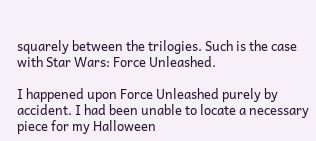squarely between the trilogies. Such is the case with Star Wars: Force Unleashed.

I happened upon Force Unleashed purely by accident. I had been unable to locate a necessary piece for my Halloween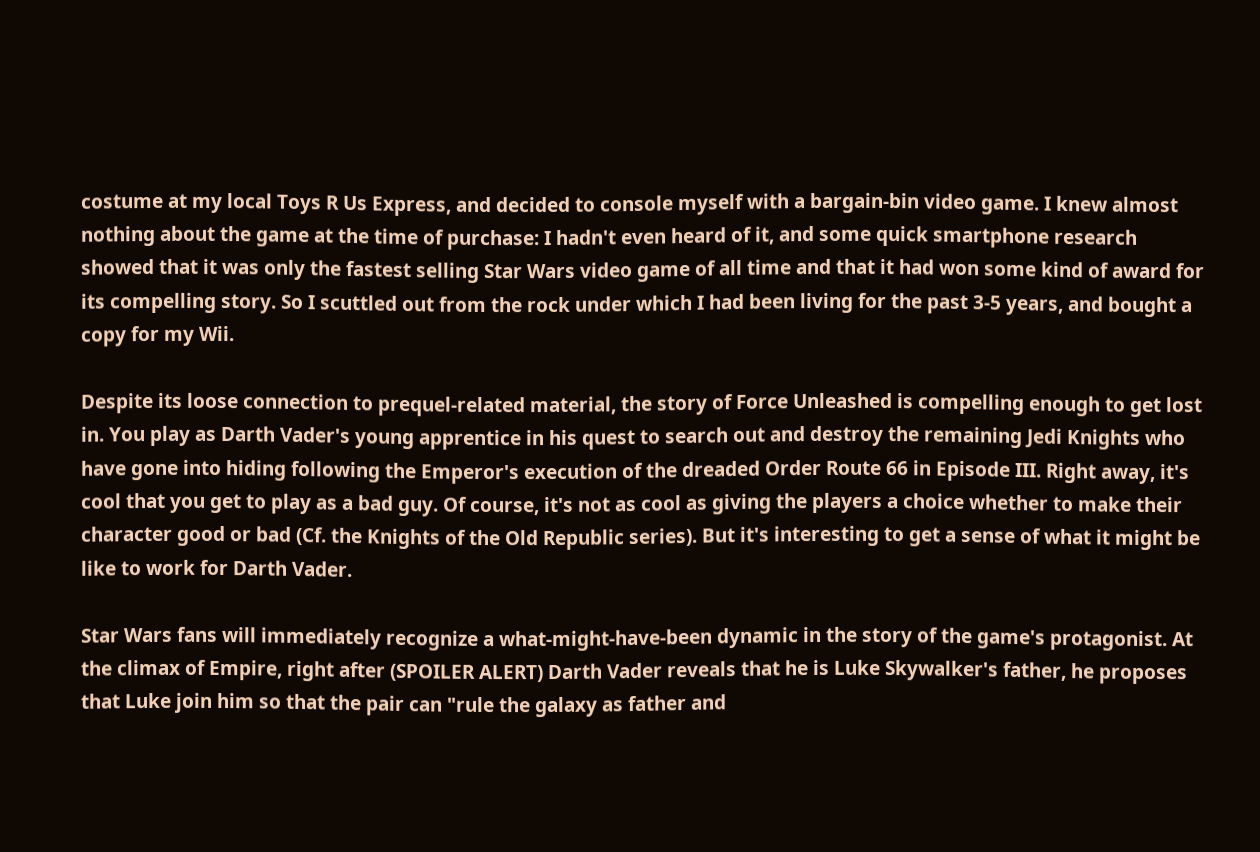costume at my local Toys R Us Express, and decided to console myself with a bargain-bin video game. I knew almost nothing about the game at the time of purchase: I hadn't even heard of it, and some quick smartphone research showed that it was only the fastest selling Star Wars video game of all time and that it had won some kind of award for its compelling story. So I scuttled out from the rock under which I had been living for the past 3-5 years, and bought a copy for my Wii.

Despite its loose connection to prequel-related material, the story of Force Unleashed is compelling enough to get lost in. You play as Darth Vader's young apprentice in his quest to search out and destroy the remaining Jedi Knights who have gone into hiding following the Emperor's execution of the dreaded Order Route 66 in Episode III. Right away, it's cool that you get to play as a bad guy. Of course, it's not as cool as giving the players a choice whether to make their character good or bad (Cf. the Knights of the Old Republic series). But it's interesting to get a sense of what it might be like to work for Darth Vader.

Star Wars fans will immediately recognize a what-might-have-been dynamic in the story of the game's protagonist. At the climax of Empire, right after (SPOILER ALERT) Darth Vader reveals that he is Luke Skywalker's father, he proposes that Luke join him so that the pair can "rule the galaxy as father and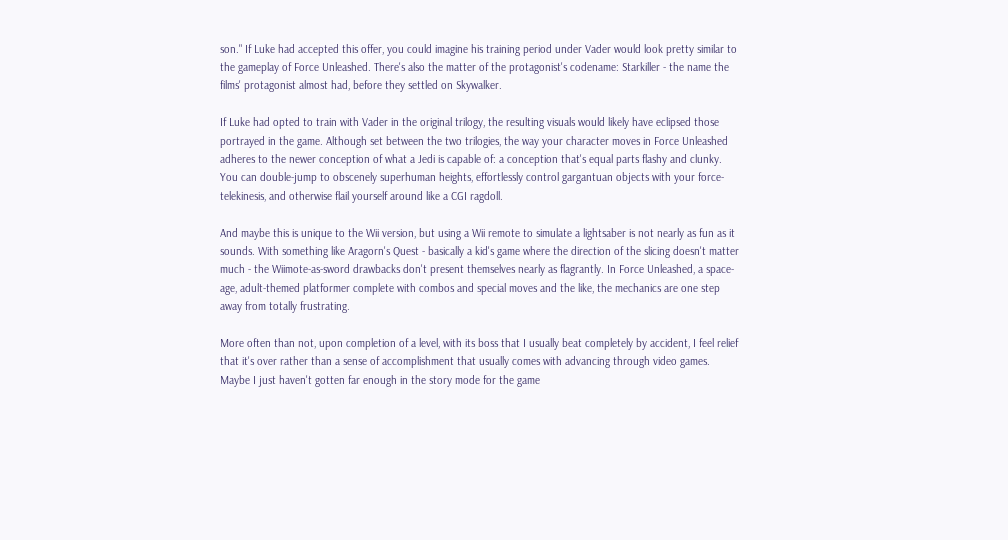son." If Luke had accepted this offer, you could imagine his training period under Vader would look pretty similar to the gameplay of Force Unleashed. There's also the matter of the protagonist's codename: Starkiller - the name the films' protagonist almost had, before they settled on Skywalker.

If Luke had opted to train with Vader in the original trilogy, the resulting visuals would likely have eclipsed those portrayed in the game. Although set between the two trilogies, the way your character moves in Force Unleashed adheres to the newer conception of what a Jedi is capable of: a conception that's equal parts flashy and clunky. You can double-jump to obscenely superhuman heights, effortlessly control gargantuan objects with your force-telekinesis, and otherwise flail yourself around like a CGI ragdoll.

And maybe this is unique to the Wii version, but using a Wii remote to simulate a lightsaber is not nearly as fun as it sounds. With something like Aragorn's Quest - basically a kid's game where the direction of the slicing doesn't matter much - the Wiimote-as-sword drawbacks don't present themselves nearly as flagrantly. In Force Unleashed, a space-age, adult-themed platformer complete with combos and special moves and the like, the mechanics are one step away from totally frustrating.

More often than not, upon completion of a level, with its boss that I usually beat completely by accident, I feel relief that it's over rather than a sense of accomplishment that usually comes with advancing through video games. Maybe I just haven't gotten far enough in the story mode for the game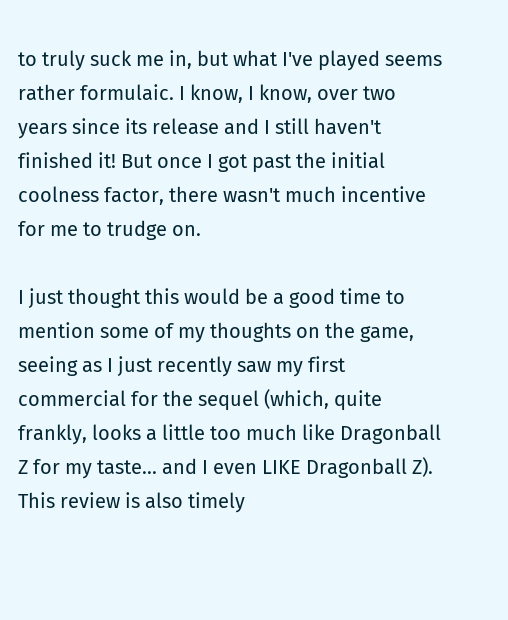to truly suck me in, but what I've played seems rather formulaic. I know, I know, over two years since its release and I still haven't finished it! But once I got past the initial coolness factor, there wasn't much incentive for me to trudge on.

I just thought this would be a good time to mention some of my thoughts on the game, seeing as I just recently saw my first commercial for the sequel (which, quite frankly, looks a little too much like Dragonball Z for my taste... and I even LIKE Dragonball Z). This review is also timely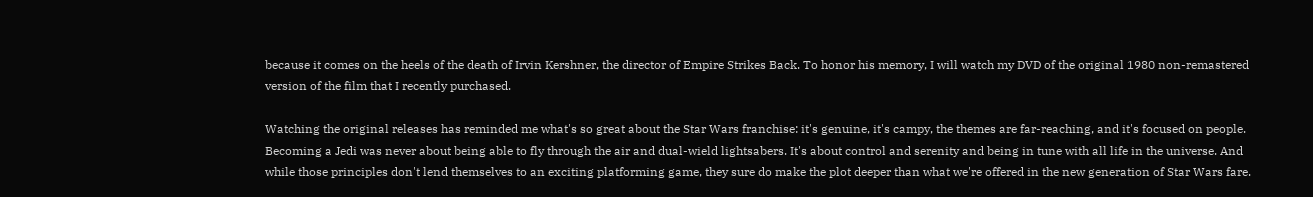because it comes on the heels of the death of Irvin Kershner, the director of Empire Strikes Back. To honor his memory, I will watch my DVD of the original 1980 non-remastered version of the film that I recently purchased.

Watching the original releases has reminded me what's so great about the Star Wars franchise: it's genuine, it's campy, the themes are far-reaching, and it's focused on people. Becoming a Jedi was never about being able to fly through the air and dual-wield lightsabers. It's about control and serenity and being in tune with all life in the universe. And while those principles don't lend themselves to an exciting platforming game, they sure do make the plot deeper than what we're offered in the new generation of Star Wars fare.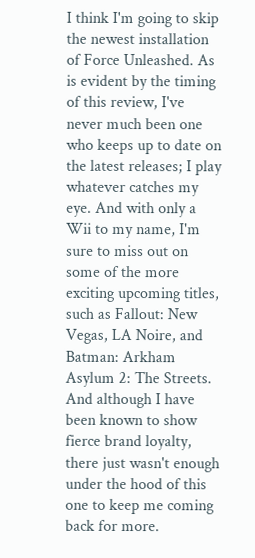I think I'm going to skip the newest installation of Force Unleashed. As is evident by the timing of this review, I've never much been one who keeps up to date on the latest releases; I play whatever catches my eye. And with only a Wii to my name, I'm sure to miss out on some of the more exciting upcoming titles, such as Fallout: New Vegas, LA Noire, and Batman: Arkham Asylum 2: The Streets. And although I have been known to show fierce brand loyalty, there just wasn't enough under the hood of this one to keep me coming back for more.